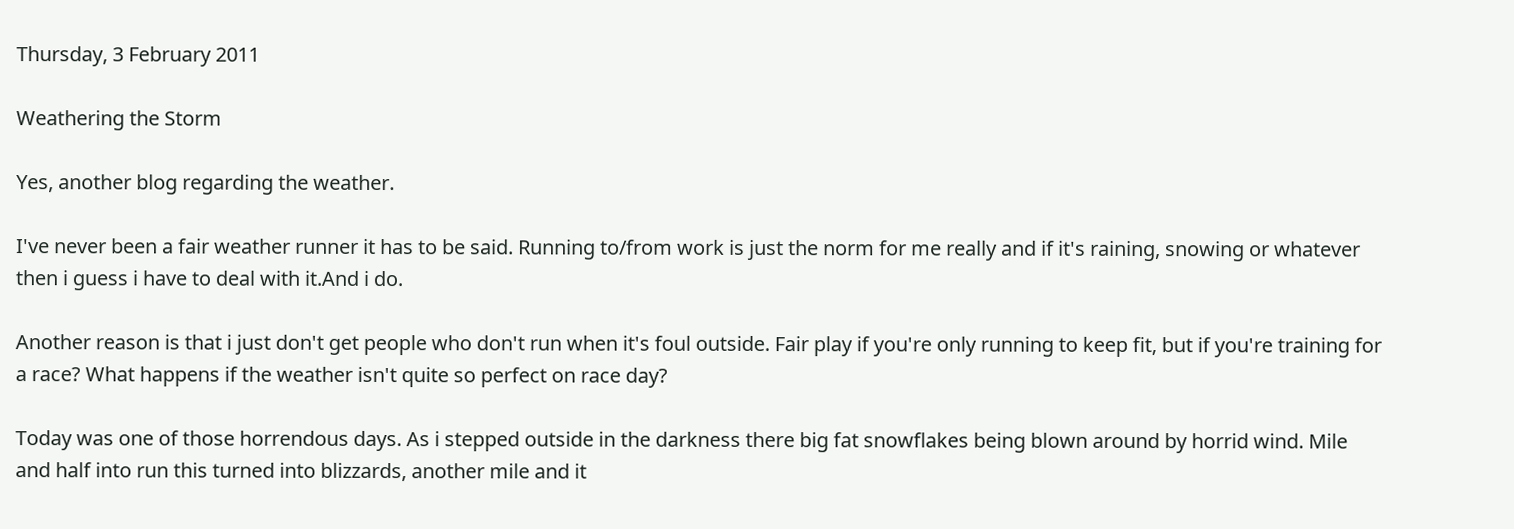Thursday, 3 February 2011

Weathering the Storm

Yes, another blog regarding the weather.

I've never been a fair weather runner it has to be said. Running to/from work is just the norm for me really and if it's raining, snowing or whatever then i guess i have to deal with it.And i do.

Another reason is that i just don't get people who don't run when it's foul outside. Fair play if you're only running to keep fit, but if you're training for a race? What happens if the weather isn't quite so perfect on race day?

Today was one of those horrendous days. As i stepped outside in the darkness there big fat snowflakes being blown around by horrid wind. Mile and half into run this turned into blizzards, another mile and it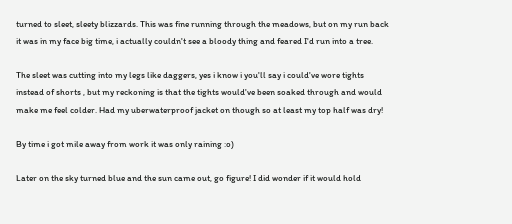turned to sleet, sleety blizzards. This was fine running through the meadows, but on my run back it was in my face big time, i actually couldn't see a bloody thing and feared I'd run into a tree.

The sleet was cutting into my legs like daggers, yes i know i you'll say i could've wore tights instead of shorts , but my reckoning is that the tights would've been soaked through and would make me feel colder. Had my uberwaterproof jacket on though so at least my top half was dry!

By time i got mile away from work it was only raining :o)

Later on the sky turned blue and the sun came out, go figure! I did wonder if it would hold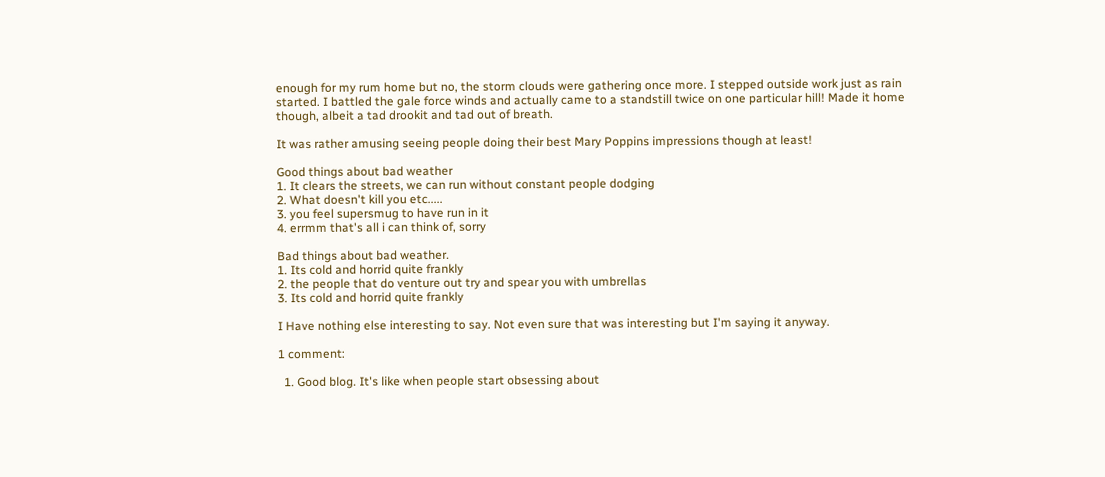enough for my rum home but no, the storm clouds were gathering once more. I stepped outside work just as rain started. I battled the gale force winds and actually came to a standstill twice on one particular hill! Made it home though, albeit a tad drookit and tad out of breath.

It was rather amusing seeing people doing their best Mary Poppins impressions though at least!

Good things about bad weather
1. It clears the streets, we can run without constant people dodging
2. What doesn't kill you etc.....
3. you feel supersmug to have run in it
4. errmm that's all i can think of, sorry

Bad things about bad weather.
1. Its cold and horrid quite frankly
2. the people that do venture out try and spear you with umbrellas
3. Its cold and horrid quite frankly

I Have nothing else interesting to say. Not even sure that was interesting but I'm saying it anyway.

1 comment:

  1. Good blog. It's like when people start obsessing about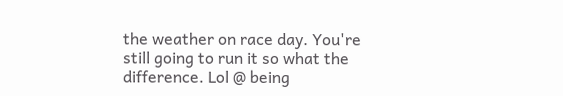the weather on race day. You're still going to run it so what the difference. Lol @ being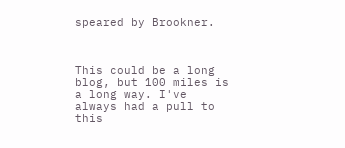speared by Brookner.



This could be a long blog, but 100 miles is a long way. I've always had a pull to this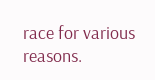race for various reasons.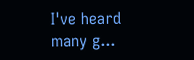I've heard many g...